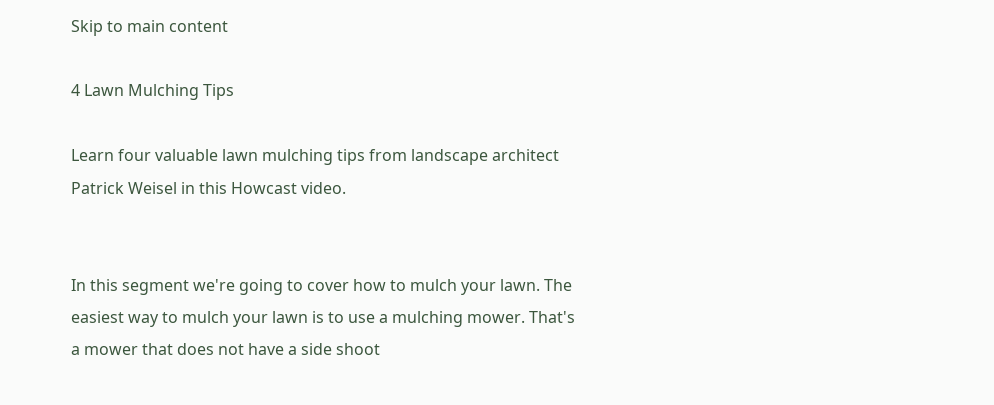Skip to main content

4 Lawn Mulching Tips

Learn four valuable lawn mulching tips from landscape architect Patrick Weisel in this Howcast video.


In this segment we're going to cover how to mulch your lawn. The easiest way to mulch your lawn is to use a mulching mower. That's a mower that does not have a side shoot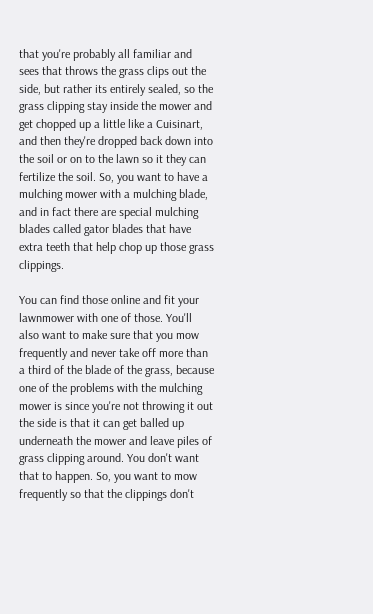that you're probably all familiar and sees that throws the grass clips out the side, but rather its entirely sealed, so the grass clipping stay inside the mower and get chopped up a little like a Cuisinart, and then they're dropped back down into the soil or on to the lawn so it they can fertilize the soil. So, you want to have a mulching mower with a mulching blade, and in fact there are special mulching blades called gator blades that have extra teeth that help chop up those grass clippings.

You can find those online and fit your lawnmower with one of those. You'll also want to make sure that you mow frequently and never take off more than a third of the blade of the grass, because one of the problems with the mulching mower is since you're not throwing it out the side is that it can get balled up underneath the mower and leave piles of grass clipping around. You don't want that to happen. So, you want to mow frequently so that the clippings don't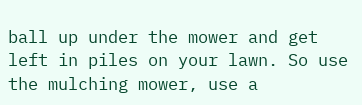ball up under the mower and get left in piles on your lawn. So use the mulching mower, use a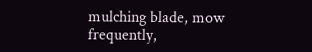mulching blade, mow frequently,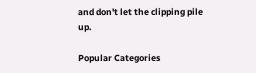and don't let the clipping pile up.

Popular Categories